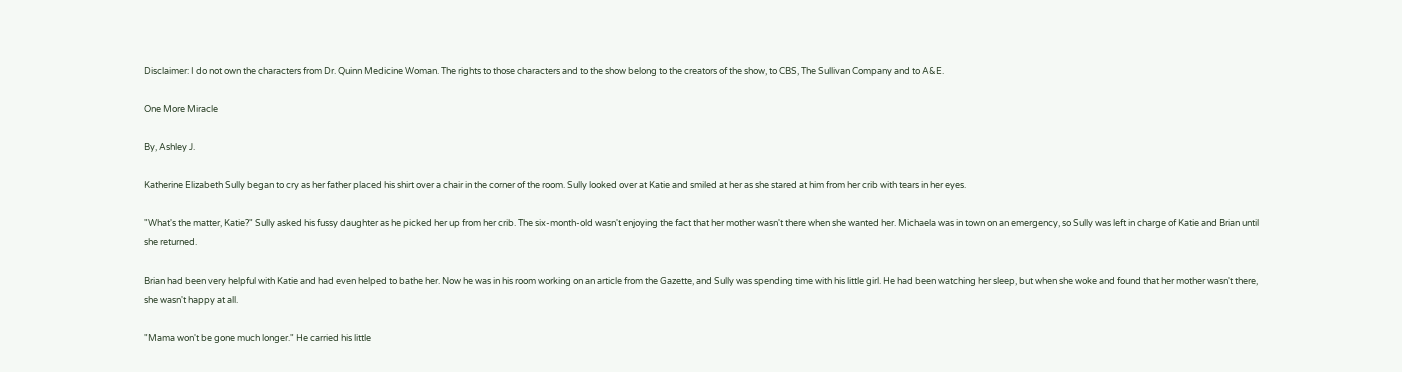Disclaimer: I do not own the characters from Dr. Quinn Medicine Woman. The rights to those characters and to the show belong to the creators of the show, to CBS, The Sullivan Company and to A&E.

One More Miracle

By, Ashley J.

Katherine Elizabeth Sully began to cry as her father placed his shirt over a chair in the corner of the room. Sully looked over at Katie and smiled at her as she stared at him from her crib with tears in her eyes.

"What's the matter, Katie?" Sully asked his fussy daughter as he picked her up from her crib. The six-month-old wasn't enjoying the fact that her mother wasn't there when she wanted her. Michaela was in town on an emergency, so Sully was left in charge of Katie and Brian until she returned.

Brian had been very helpful with Katie and had even helped to bathe her. Now he was in his room working on an article from the Gazette, and Sully was spending time with his little girl. He had been watching her sleep, but when she woke and found that her mother wasn't there, she wasn't happy at all.

"Mama won't be gone much longer." He carried his little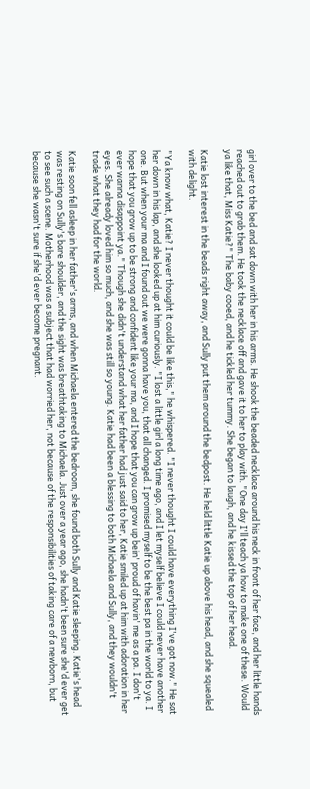girl over to the bed and sat down with her in his arms. He shook the beaded necklace around his neck in front of her face, and her little hands reached out to grab them. He took the necklace off and gave it to her to play with. "One day I'll teach ya how to make one of these. Would ya like that, Miss Katie?" The baby cooed, and he tickled her tummy. She began to laugh, and he kissed the top of her head.

Katie lost interest in the beads right away, and Sully put them around the bedpost. He held little Katie up above his head, and she squealed with delight.

"Ya know what, Katie? I never thought it could be like this," he whispered. "I never thought I could have everything I've got now." He sat her down in his lap, and she looked up at him curiously. "I lost a little girl a long time ago, and I let myself believe I could never have another one. But when your ma and I found out we were gonna have you, that all changed. I promised myself to be the best pa in the world to ya. I hope that you grow up to be strong and confident like your ma, and I hope that you can grow up bein' proud of havin' me as a pa. I don't ever wanna disappoint ya." Though she didn't understand what her father had just said to her, Katie smiled up at him with adoration in her eyes. She already loved him so much, and she was still so young. Katie had been a blessing to both Michaela and Sully, and they wouldn't trade what they had for the world.

Katie soon fell asleep in her father's arms, and when Michaela entered the bedroom, she found both Sully and Katie sleeping. Katie's head was resting on Sully's bare shoulder, and the sight was breathtaking to Michaela. Just over a year ago, she hadn't been sure she'd ever get to see such a scene. Motherhood was a subject that had worried her, not because of the responsibilities of taking care of a newborn, but because she wasn't sure if she'd ever become pregnant.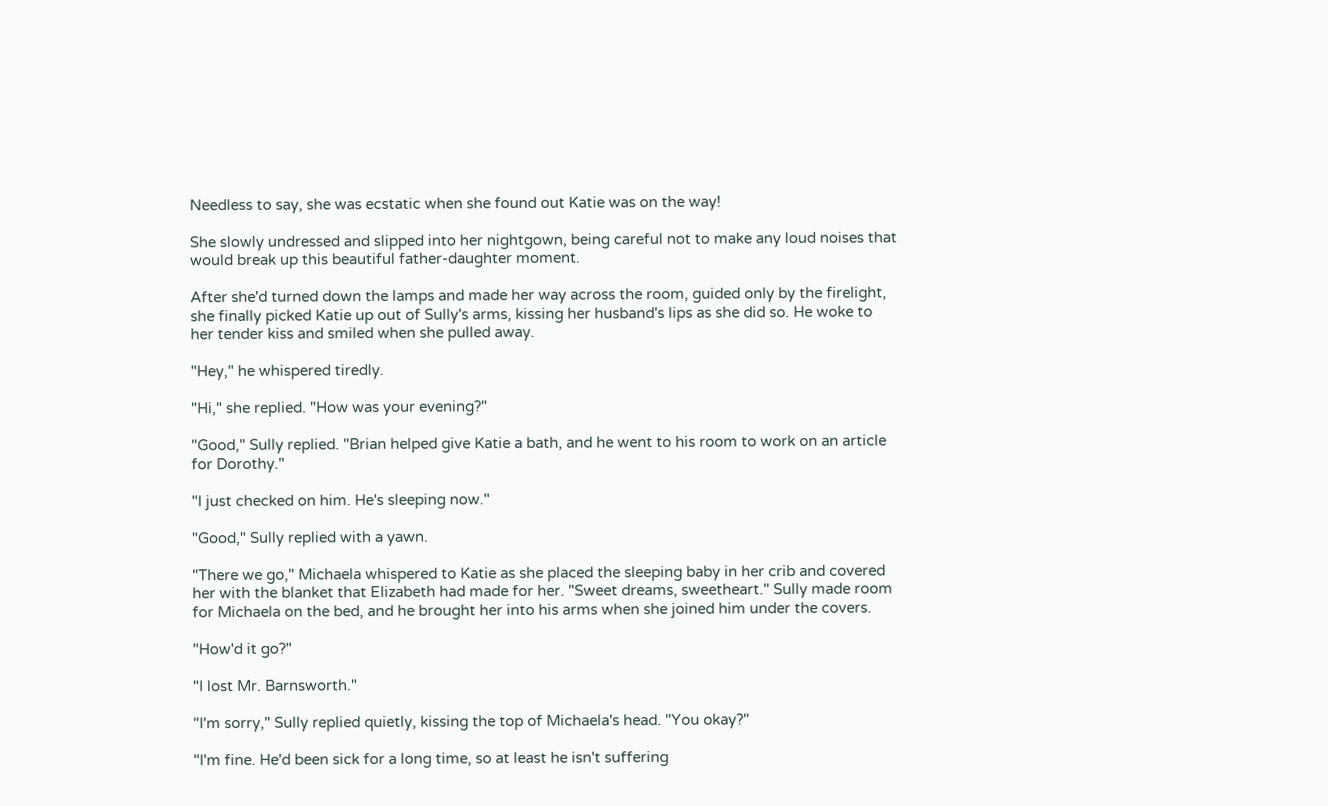Needless to say, she was ecstatic when she found out Katie was on the way!

She slowly undressed and slipped into her nightgown, being careful not to make any loud noises that would break up this beautiful father-daughter moment.

After she'd turned down the lamps and made her way across the room, guided only by the firelight, she finally picked Katie up out of Sully's arms, kissing her husband's lips as she did so. He woke to her tender kiss and smiled when she pulled away.

"Hey," he whispered tiredly.

"Hi," she replied. "How was your evening?"

"Good," Sully replied. "Brian helped give Katie a bath, and he went to his room to work on an article for Dorothy."

"I just checked on him. He's sleeping now."

"Good," Sully replied with a yawn.

"There we go," Michaela whispered to Katie as she placed the sleeping baby in her crib and covered her with the blanket that Elizabeth had made for her. "Sweet dreams, sweetheart." Sully made room for Michaela on the bed, and he brought her into his arms when she joined him under the covers.

"How'd it go?"

"I lost Mr. Barnsworth."

"I'm sorry," Sully replied quietly, kissing the top of Michaela's head. "You okay?"

"I'm fine. He'd been sick for a long time, so at least he isn't suffering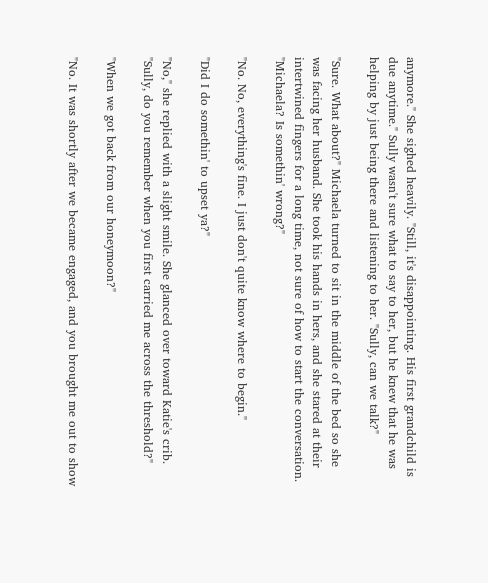anymore." She sighed heavily. "Still, it's disappointing. His first grandchild is due anytime." Sully wasn't sure what to say to her, but he knew that he was helping by just being there and listening to her. "Sully, can we talk?"

"Sure. What about?" Michaela turned to sit in the middle of the bed so she was facing her husband. She took his hands in hers, and she stared at their intertwined fingers for a long time, not sure of how to start the conversation. "Michaela? Is somethin' wrong?"

"No. No, everything's fine. I just don't quite know where to begin."

"Did I do somethin' to upset ya?"

"No," she replied with a slight smile. She glanced over toward Katie's crib. "Sully, do you remember when you first carried me across the threshold?"

"When we got back from our honeymoon?"

"No. It was shortly after we became engaged, and you brought me out to show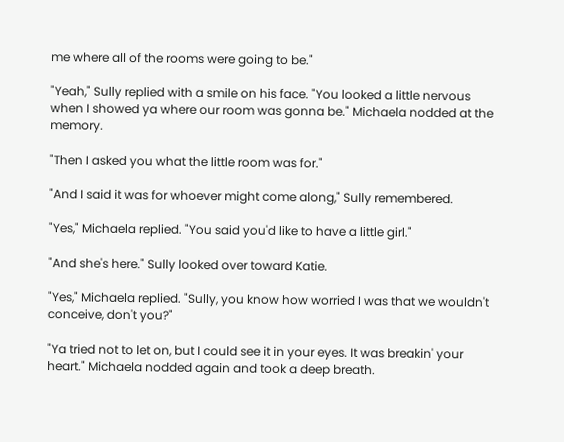me where all of the rooms were going to be."

"Yeah," Sully replied with a smile on his face. "You looked a little nervous when I showed ya where our room was gonna be." Michaela nodded at the memory.

"Then I asked you what the little room was for."

"And I said it was for whoever might come along," Sully remembered.

"Yes," Michaela replied. "You said you'd like to have a little girl."

"And she's here." Sully looked over toward Katie.

"Yes," Michaela replied. "Sully, you know how worried I was that we wouldn't conceive, don't you?"

"Ya tried not to let on, but I could see it in your eyes. It was breakin' your heart." Michaela nodded again and took a deep breath.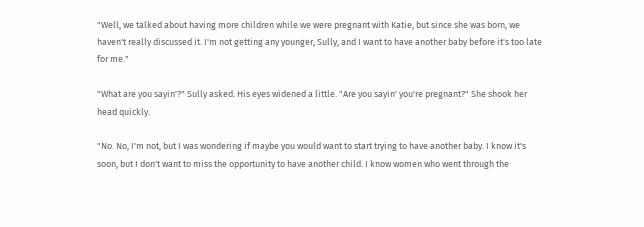"Well, we talked about having more children while we were pregnant with Katie, but since she was born, we haven't really discussed it. I'm not getting any younger, Sully, and I want to have another baby before it's too late for me."

"What are you sayin'?" Sully asked. His eyes widened a little. "Are you sayin' you're pregnant?" She shook her head quickly.

"No. No, I'm not, but I was wondering if maybe you would want to start trying to have another baby. I know it's soon, but I don't want to miss the opportunity to have another child. I know women who went through the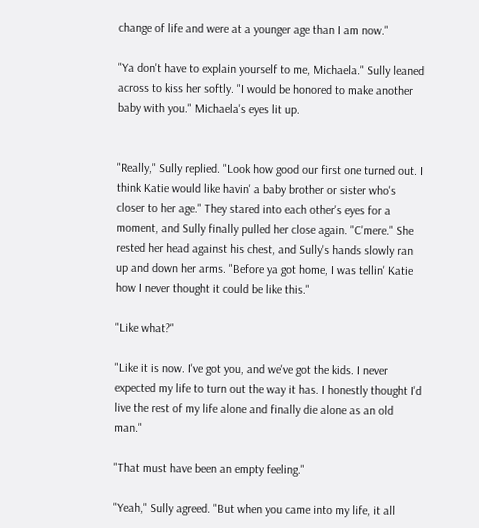change of life and were at a younger age than I am now."

"Ya don't have to explain yourself to me, Michaela." Sully leaned across to kiss her softly. "I would be honored to make another baby with you." Michaela's eyes lit up.


"Really," Sully replied. "Look how good our first one turned out. I think Katie would like havin' a baby brother or sister who's closer to her age." They stared into each other's eyes for a moment, and Sully finally pulled her close again. "C'mere." She rested her head against his chest, and Sully's hands slowly ran up and down her arms. "Before ya got home, I was tellin' Katie how I never thought it could be like this."

"Like what?"

"Like it is now. I've got you, and we've got the kids. I never expected my life to turn out the way it has. I honestly thought I'd live the rest of my life alone and finally die alone as an old man."

"That must have been an empty feeling."

"Yeah," Sully agreed. "But when you came into my life, it all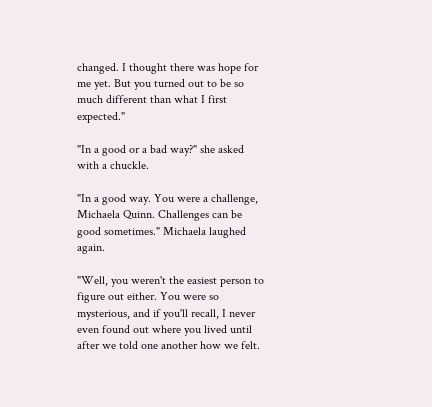changed. I thought there was hope for me yet. But you turned out to be so much different than what I first expected."

"In a good or a bad way?" she asked with a chuckle.

"In a good way. You were a challenge, Michaela Quinn. Challenges can be good sometimes." Michaela laughed again.

"Well, you weren't the easiest person to figure out either. You were so mysterious, and if you'll recall, I never even found out where you lived until after we told one another how we felt.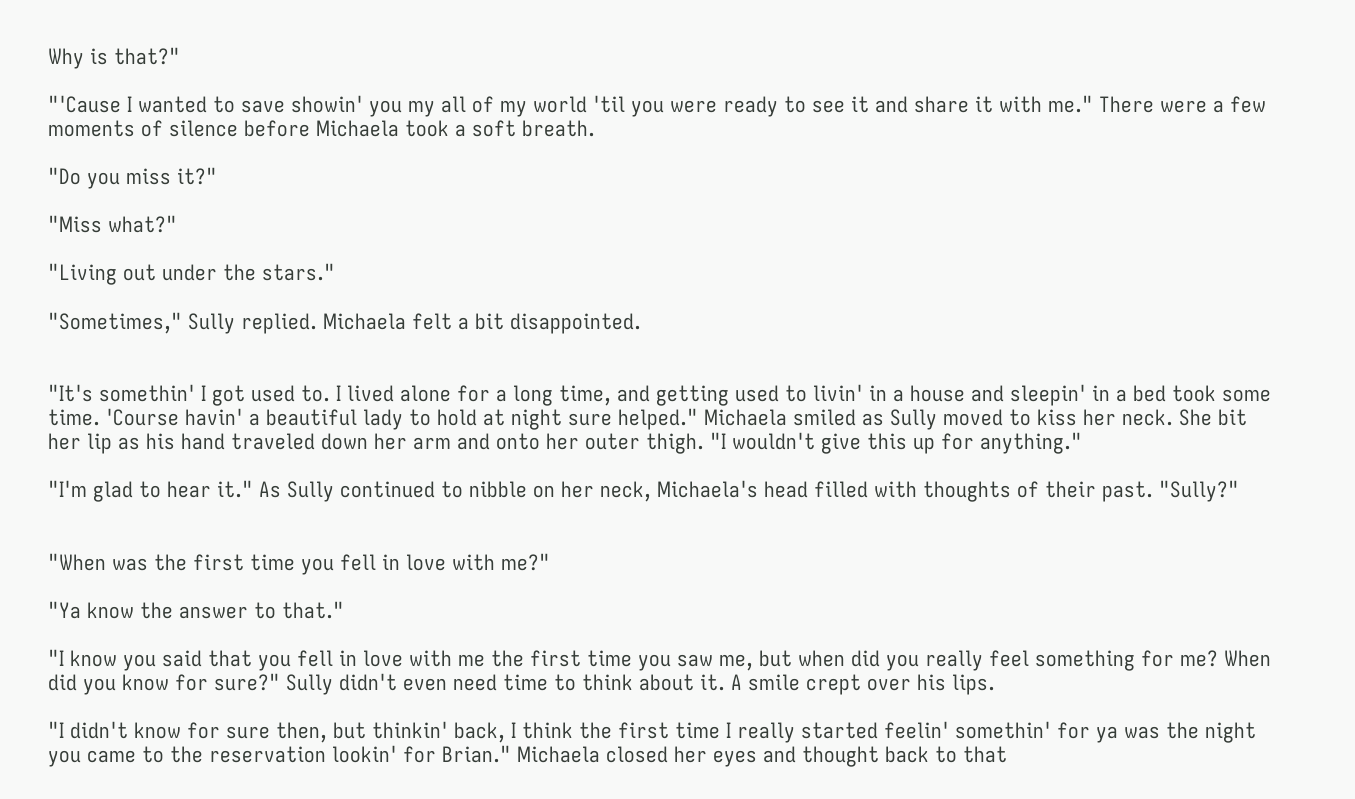Why is that?"

"'Cause I wanted to save showin' you my all of my world 'til you were ready to see it and share it with me." There were a few moments of silence before Michaela took a soft breath.

"Do you miss it?"

"Miss what?"

"Living out under the stars."

"Sometimes," Sully replied. Michaela felt a bit disappointed.


"It's somethin' I got used to. I lived alone for a long time, and getting used to livin' in a house and sleepin' in a bed took some time. 'Course havin' a beautiful lady to hold at night sure helped." Michaela smiled as Sully moved to kiss her neck. She bit her lip as his hand traveled down her arm and onto her outer thigh. "I wouldn't give this up for anything."

"I'm glad to hear it." As Sully continued to nibble on her neck, Michaela's head filled with thoughts of their past. "Sully?"


"When was the first time you fell in love with me?"

"Ya know the answer to that."

"I know you said that you fell in love with me the first time you saw me, but when did you really feel something for me? When did you know for sure?" Sully didn't even need time to think about it. A smile crept over his lips.

"I didn't know for sure then, but thinkin' back, I think the first time I really started feelin' somethin' for ya was the night you came to the reservation lookin' for Brian." Michaela closed her eyes and thought back to that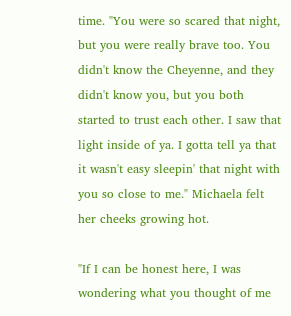time. "You were so scared that night, but you were really brave too. You didn't know the Cheyenne, and they didn't know you, but you both started to trust each other. I saw that light inside of ya. I gotta tell ya that it wasn't easy sleepin' that night with you so close to me." Michaela felt her cheeks growing hot.

"If I can be honest here, I was wondering what you thought of me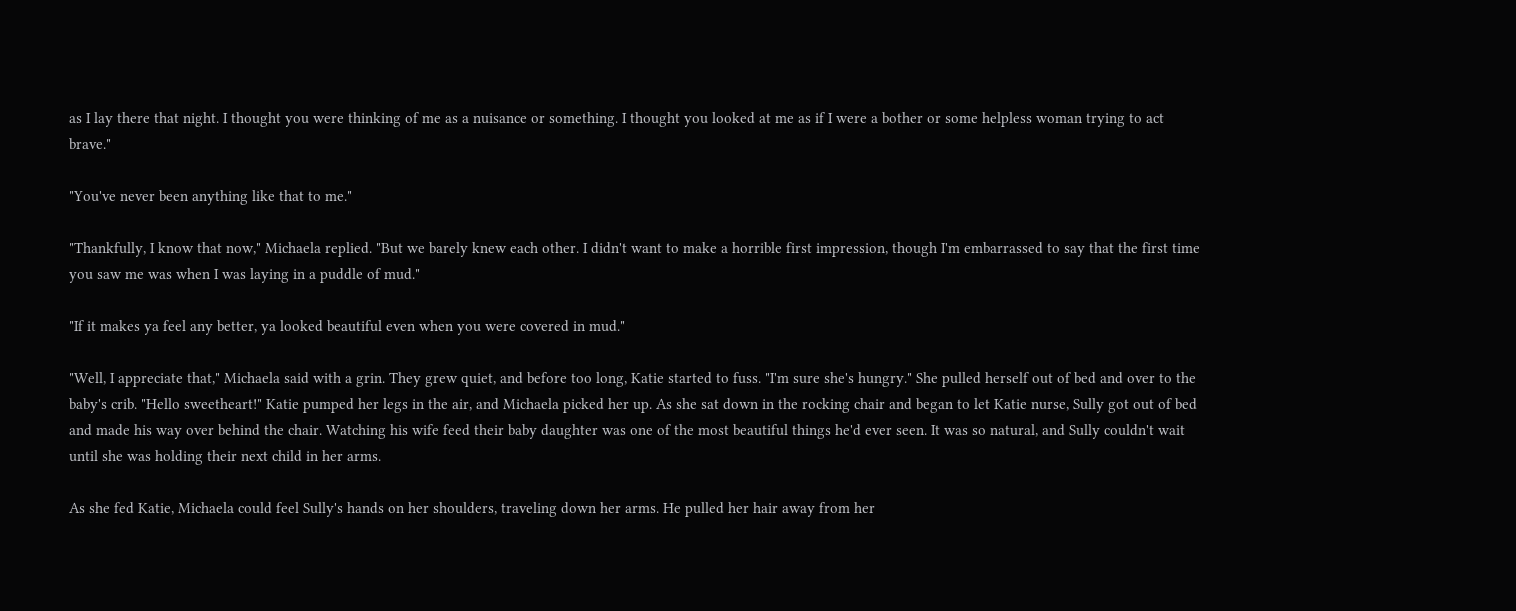as I lay there that night. I thought you were thinking of me as a nuisance or something. I thought you looked at me as if I were a bother or some helpless woman trying to act brave."

"You've never been anything like that to me."

"Thankfully, I know that now," Michaela replied. "But we barely knew each other. I didn't want to make a horrible first impression, though I'm embarrassed to say that the first time you saw me was when I was laying in a puddle of mud."

"If it makes ya feel any better, ya looked beautiful even when you were covered in mud."

"Well, I appreciate that," Michaela said with a grin. They grew quiet, and before too long, Katie started to fuss. "I'm sure she's hungry." She pulled herself out of bed and over to the baby's crib. "Hello sweetheart!" Katie pumped her legs in the air, and Michaela picked her up. As she sat down in the rocking chair and began to let Katie nurse, Sully got out of bed and made his way over behind the chair. Watching his wife feed their baby daughter was one of the most beautiful things he'd ever seen. It was so natural, and Sully couldn't wait until she was holding their next child in her arms.

As she fed Katie, Michaela could feel Sully's hands on her shoulders, traveling down her arms. He pulled her hair away from her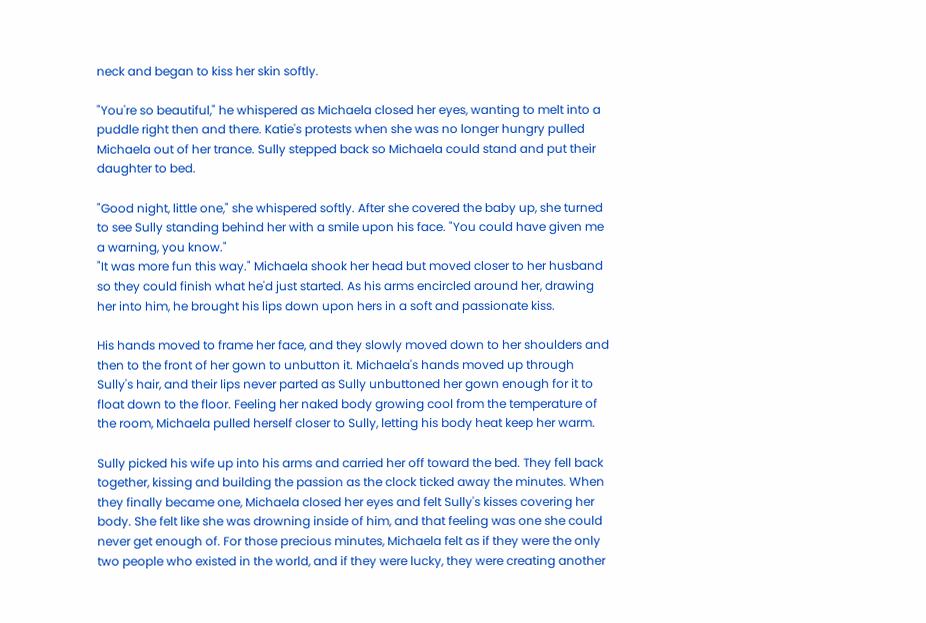neck and began to kiss her skin softly.

"You're so beautiful," he whispered as Michaela closed her eyes, wanting to melt into a puddle right then and there. Katie's protests when she was no longer hungry pulled Michaela out of her trance. Sully stepped back so Michaela could stand and put their daughter to bed.

"Good night, little one," she whispered softly. After she covered the baby up, she turned to see Sully standing behind her with a smile upon his face. "You could have given me a warning, you know."
"It was more fun this way." Michaela shook her head but moved closer to her husband so they could finish what he'd just started. As his arms encircled around her, drawing her into him, he brought his lips down upon hers in a soft and passionate kiss.

His hands moved to frame her face, and they slowly moved down to her shoulders and then to the front of her gown to unbutton it. Michaela's hands moved up through Sully's hair, and their lips never parted as Sully unbuttoned her gown enough for it to float down to the floor. Feeling her naked body growing cool from the temperature of the room, Michaela pulled herself closer to Sully, letting his body heat keep her warm.

Sully picked his wife up into his arms and carried her off toward the bed. They fell back together, kissing and building the passion as the clock ticked away the minutes. When they finally became one, Michaela closed her eyes and felt Sully's kisses covering her body. She felt like she was drowning inside of him, and that feeling was one she could never get enough of. For those precious minutes, Michaela felt as if they were the only two people who existed in the world, and if they were lucky, they were creating another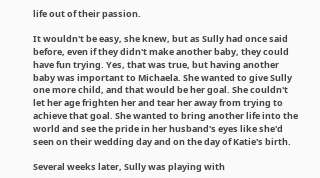life out of their passion.

It wouldn't be easy, she knew, but as Sully had once said before, even if they didn't make another baby, they could have fun trying. Yes, that was true, but having another baby was important to Michaela. She wanted to give Sully one more child, and that would be her goal. She couldn't let her age frighten her and tear her away from trying to achieve that goal. She wanted to bring another life into the world and see the pride in her husband's eyes like she'd seen on their wedding day and on the day of Katie's birth.

Several weeks later, Sully was playing with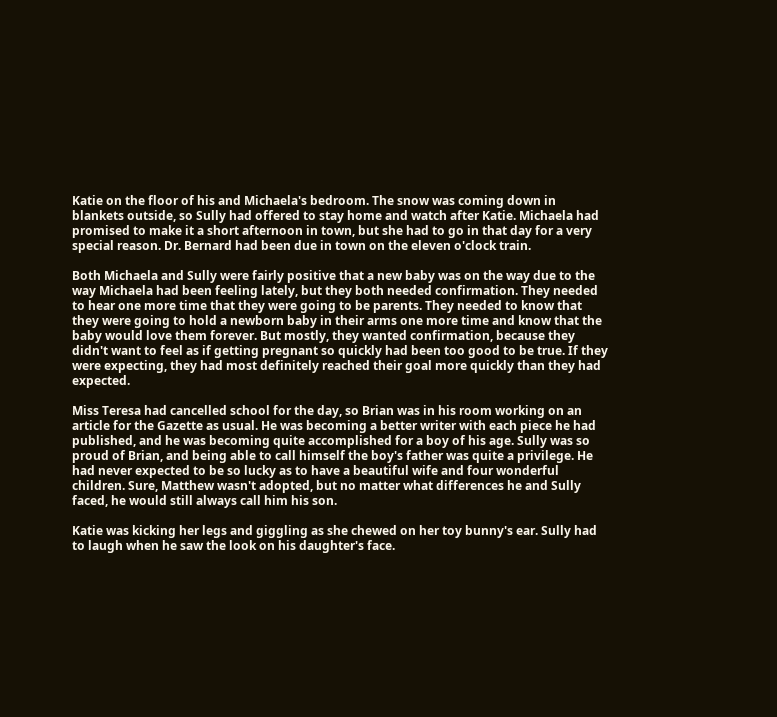Katie on the floor of his and Michaela's bedroom. The snow was coming down in blankets outside, so Sully had offered to stay home and watch after Katie. Michaela had promised to make it a short afternoon in town, but she had to go in that day for a very special reason. Dr. Bernard had been due in town on the eleven o'clock train.

Both Michaela and Sully were fairly positive that a new baby was on the way due to the way Michaela had been feeling lately, but they both needed confirmation. They needed to hear one more time that they were going to be parents. They needed to know that they were going to hold a newborn baby in their arms one more time and know that the baby would love them forever. But mostly, they wanted confirmation, because they didn't want to feel as if getting pregnant so quickly had been too good to be true. If they were expecting, they had most definitely reached their goal more quickly than they had expected.

Miss Teresa had cancelled school for the day, so Brian was in his room working on an article for the Gazette as usual. He was becoming a better writer with each piece he had published, and he was becoming quite accomplished for a boy of his age. Sully was so proud of Brian, and being able to call himself the boy's father was quite a privilege. He had never expected to be so lucky as to have a beautiful wife and four wonderful children. Sure, Matthew wasn't adopted, but no matter what differences he and Sully faced, he would still always call him his son.

Katie was kicking her legs and giggling as she chewed on her toy bunny's ear. Sully had to laugh when he saw the look on his daughter's face.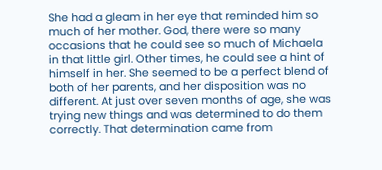She had a gleam in her eye that reminded him so much of her mother. God, there were so many occasions that he could see so much of Michaela in that little girl. Other times, he could see a hint of himself in her. She seemed to be a perfect blend of both of her parents, and her disposition was no different. At just over seven months of age, she was trying new things and was determined to do them correctly. That determination came from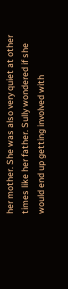her mother. She was also very quiet at other times like her father. Sully wondered if she would end up getting involved with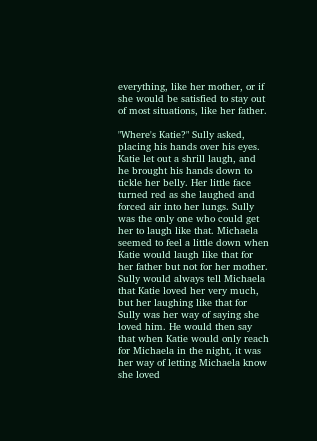everything, like her mother, or if she would be satisfied to stay out of most situations, like her father.

"Where's Katie?" Sully asked, placing his hands over his eyes. Katie let out a shrill laugh, and he brought his hands down to tickle her belly. Her little face turned red as she laughed and forced air into her lungs. Sully was the only one who could get her to laugh like that. Michaela seemed to feel a little down when Katie would laugh like that for her father but not for her mother. Sully would always tell Michaela that Katie loved her very much, but her laughing like that for Sully was her way of saying she loved him. He would then say that when Katie would only reach for Michaela in the night, it was her way of letting Michaela know she loved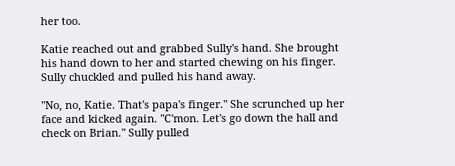her too.

Katie reached out and grabbed Sully's hand. She brought his hand down to her and started chewing on his finger. Sully chuckled and pulled his hand away.

"No, no, Katie. That's papa's finger." She scrunched up her face and kicked again. "C'mon. Let's go down the hall and check on Brian." Sully pulled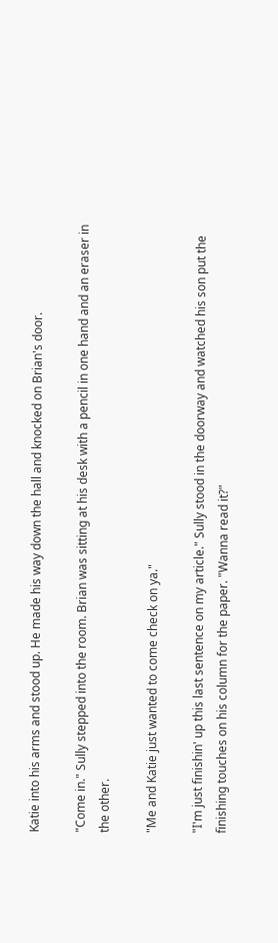Katie into his arms and stood up. He made his way down the hall and knocked on Brian's door.

"Come in." Sully stepped into the room. Brian was sitting at his desk with a pencil in one hand and an eraser in the other.

"Me and Katie just wanted to come check on ya."

"I'm just finishin' up this last sentence on my article." Sully stood in the doorway and watched his son put the finishing touches on his column for the paper. "Wanna read it?"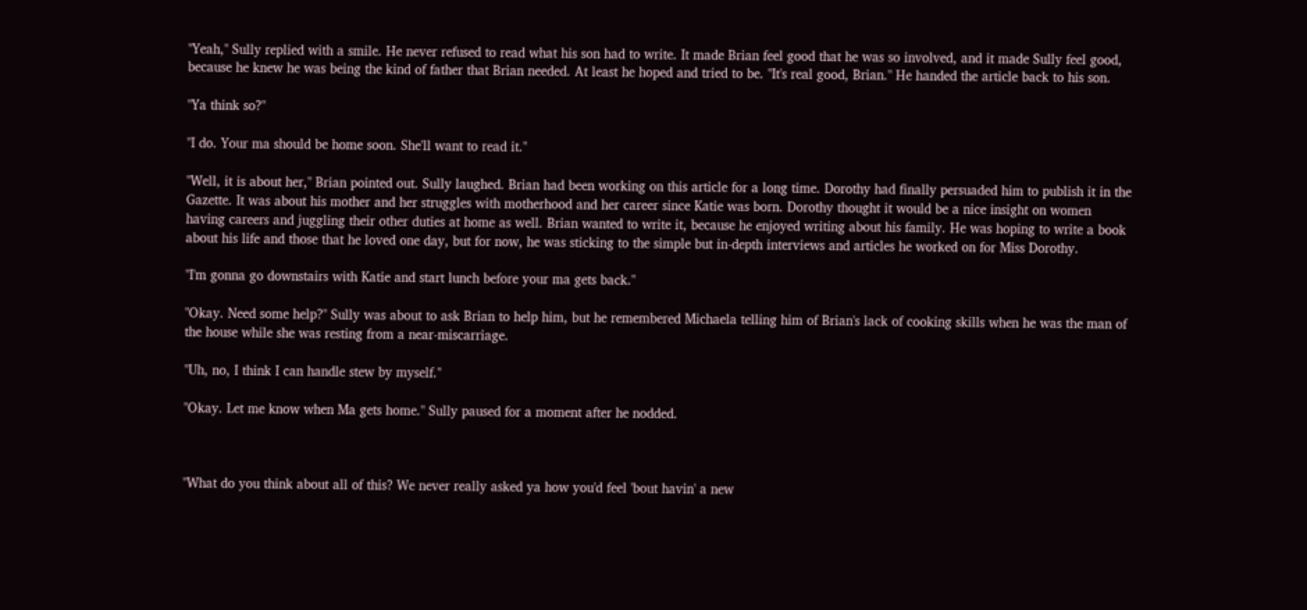"Yeah," Sully replied with a smile. He never refused to read what his son had to write. It made Brian feel good that he was so involved, and it made Sully feel good, because he knew he was being the kind of father that Brian needed. At least he hoped and tried to be. "It's real good, Brian." He handed the article back to his son.

"Ya think so?"

"I do. Your ma should be home soon. She'll want to read it."

"Well, it is about her," Brian pointed out. Sully laughed. Brian had been working on this article for a long time. Dorothy had finally persuaded him to publish it in the Gazette. It was about his mother and her struggles with motherhood and her career since Katie was born. Dorothy thought it would be a nice insight on women having careers and juggling their other duties at home as well. Brian wanted to write it, because he enjoyed writing about his family. He was hoping to write a book about his life and those that he loved one day, but for now, he was sticking to the simple but in-depth interviews and articles he worked on for Miss Dorothy.

"I'm gonna go downstairs with Katie and start lunch before your ma gets back."

"Okay. Need some help?" Sully was about to ask Brian to help him, but he remembered Michaela telling him of Brian's lack of cooking skills when he was the man of the house while she was resting from a near-miscarriage.

"Uh, no, I think I can handle stew by myself."

"Okay. Let me know when Ma gets home." Sully paused for a moment after he nodded.



"What do you think about all of this? We never really asked ya how you'd feel 'bout havin' a new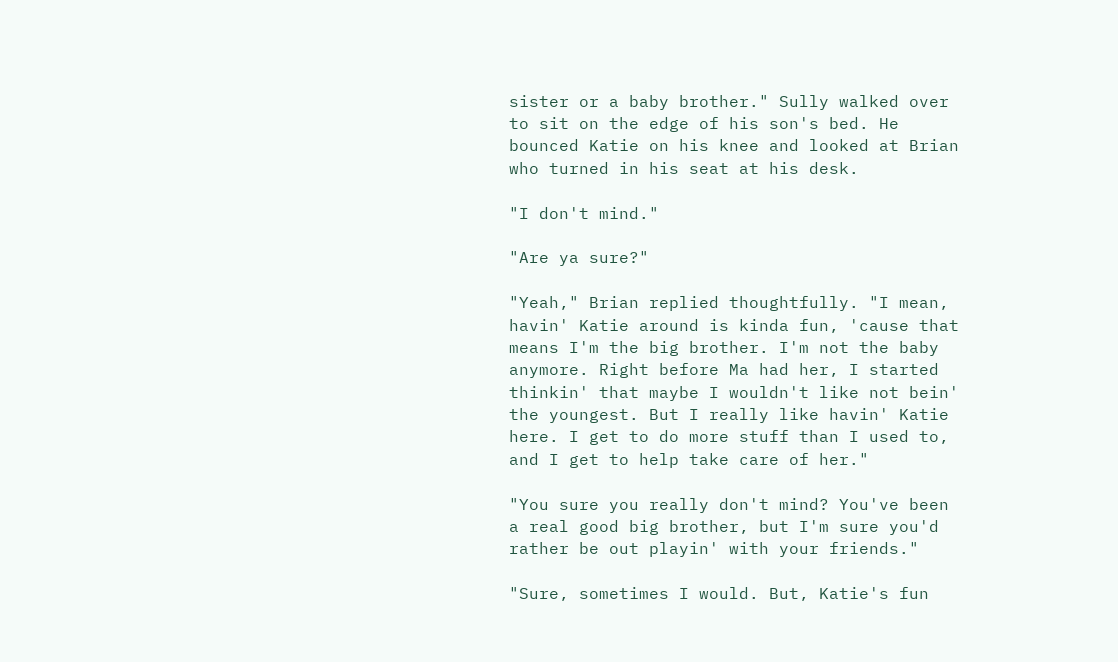sister or a baby brother." Sully walked over to sit on the edge of his son's bed. He bounced Katie on his knee and looked at Brian who turned in his seat at his desk.

"I don't mind."

"Are ya sure?"

"Yeah," Brian replied thoughtfully. "I mean, havin' Katie around is kinda fun, 'cause that means I'm the big brother. I'm not the baby anymore. Right before Ma had her, I started thinkin' that maybe I wouldn't like not bein' the youngest. But I really like havin' Katie here. I get to do more stuff than I used to, and I get to help take care of her."

"You sure you really don't mind? You've been a real good big brother, but I'm sure you'd rather be out playin' with your friends."

"Sure, sometimes I would. But, Katie's fun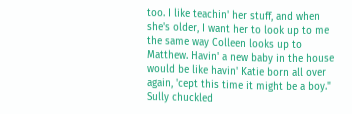too. I like teachin' her stuff, and when she's older, I want her to look up to me the same way Colleen looks up to Matthew. Havin' a new baby in the house would be like havin' Katie born all over again, 'cept this time it might be a boy." Sully chuckled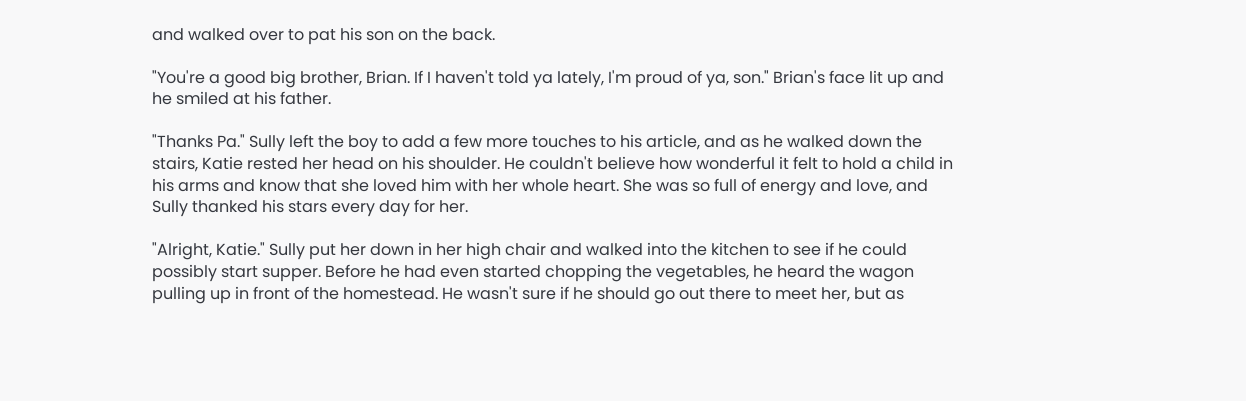and walked over to pat his son on the back.

"You're a good big brother, Brian. If I haven't told ya lately, I'm proud of ya, son." Brian's face lit up and he smiled at his father.

"Thanks Pa." Sully left the boy to add a few more touches to his article, and as he walked down the stairs, Katie rested her head on his shoulder. He couldn't believe how wonderful it felt to hold a child in his arms and know that she loved him with her whole heart. She was so full of energy and love, and Sully thanked his stars every day for her.

"Alright, Katie." Sully put her down in her high chair and walked into the kitchen to see if he could possibly start supper. Before he had even started chopping the vegetables, he heard the wagon pulling up in front of the homestead. He wasn't sure if he should go out there to meet her, but as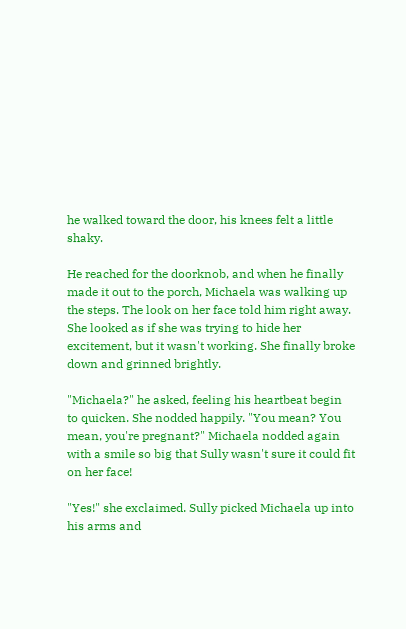he walked toward the door, his knees felt a little shaky.

He reached for the doorknob, and when he finally made it out to the porch, Michaela was walking up the steps. The look on her face told him right away. She looked as if she was trying to hide her excitement, but it wasn't working. She finally broke down and grinned brightly.

"Michaela?" he asked, feeling his heartbeat begin to quicken. She nodded happily. "You mean? You mean, you're pregnant?" Michaela nodded again with a smile so big that Sully wasn't sure it could fit on her face!

"Yes!" she exclaimed. Sully picked Michaela up into his arms and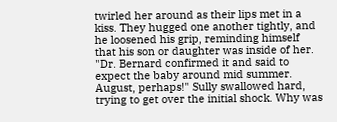twirled her around as their lips met in a kiss. They hugged one another tightly, and he loosened his grip, reminding himself that his son or daughter was inside of her. "Dr. Bernard confirmed it and said to expect the baby around mid summer. August, perhaps!" Sully swallowed hard, trying to get over the initial shock. Why was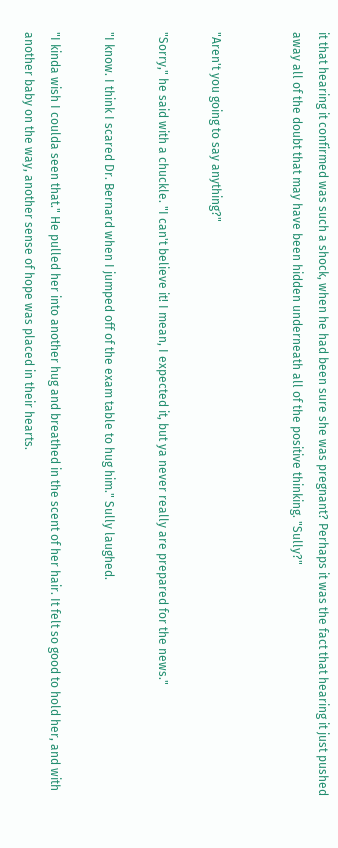it that hearing it confirmed was such a shock, when he had been sure she was pregnant? Perhaps it was the fact that hearing it just pushed away all of the doubt that may have been hidden underneath all of the positive thinking. "Sully?"


"Aren't you going to say anything?"

"Sorry," he said with a chuckle. "I can't believe it! I mean, I expected it, but ya never really are prepared for the news."

"I know. I think I scared Dr. Bernard when I jumped off of the exam table to hug him." Sully laughed.

"I kinda wish I coulda seen that." He pulled her into another hug and breathed in the scent of her hair. It felt so good to hold her, and with another baby on the way, another sense of hope was placed in their hearts.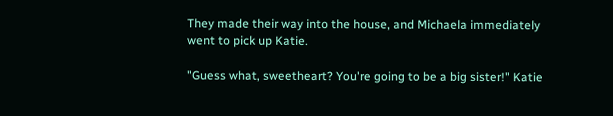They made their way into the house, and Michaela immediately went to pick up Katie.

"Guess what, sweetheart? You're going to be a big sister!" Katie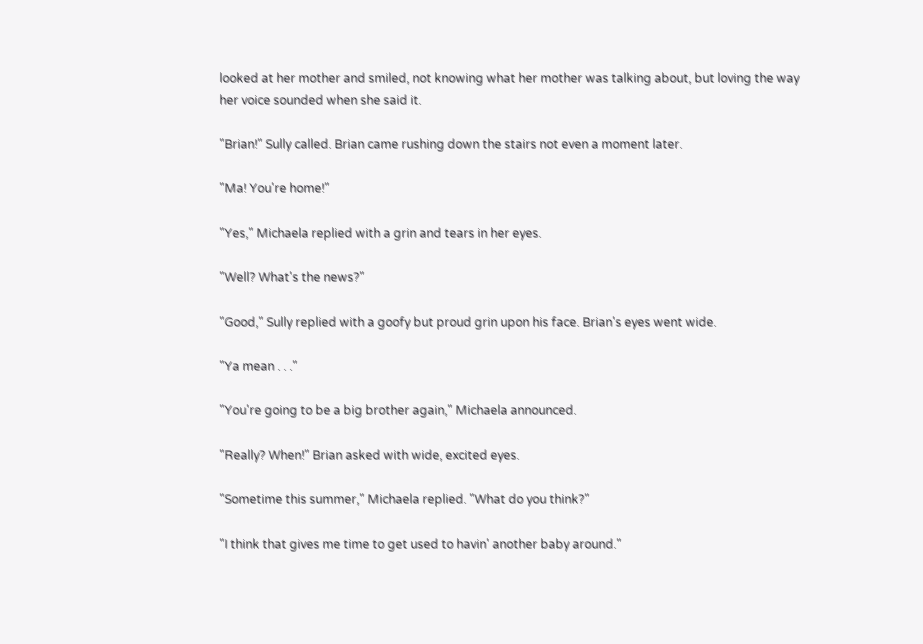looked at her mother and smiled, not knowing what her mother was talking about, but loving the way her voice sounded when she said it.

"Brian!" Sully called. Brian came rushing down the stairs not even a moment later.

"Ma! You're home!"

"Yes," Michaela replied with a grin and tears in her eyes.

"Well? What's the news?"

"Good," Sully replied with a goofy but proud grin upon his face. Brian's eyes went wide.

"Ya mean . . ."

"You're going to be a big brother again," Michaela announced.

"Really? When!" Brian asked with wide, excited eyes.

"Sometime this summer," Michaela replied. "What do you think?"

"I think that gives me time to get used to havin' another baby around."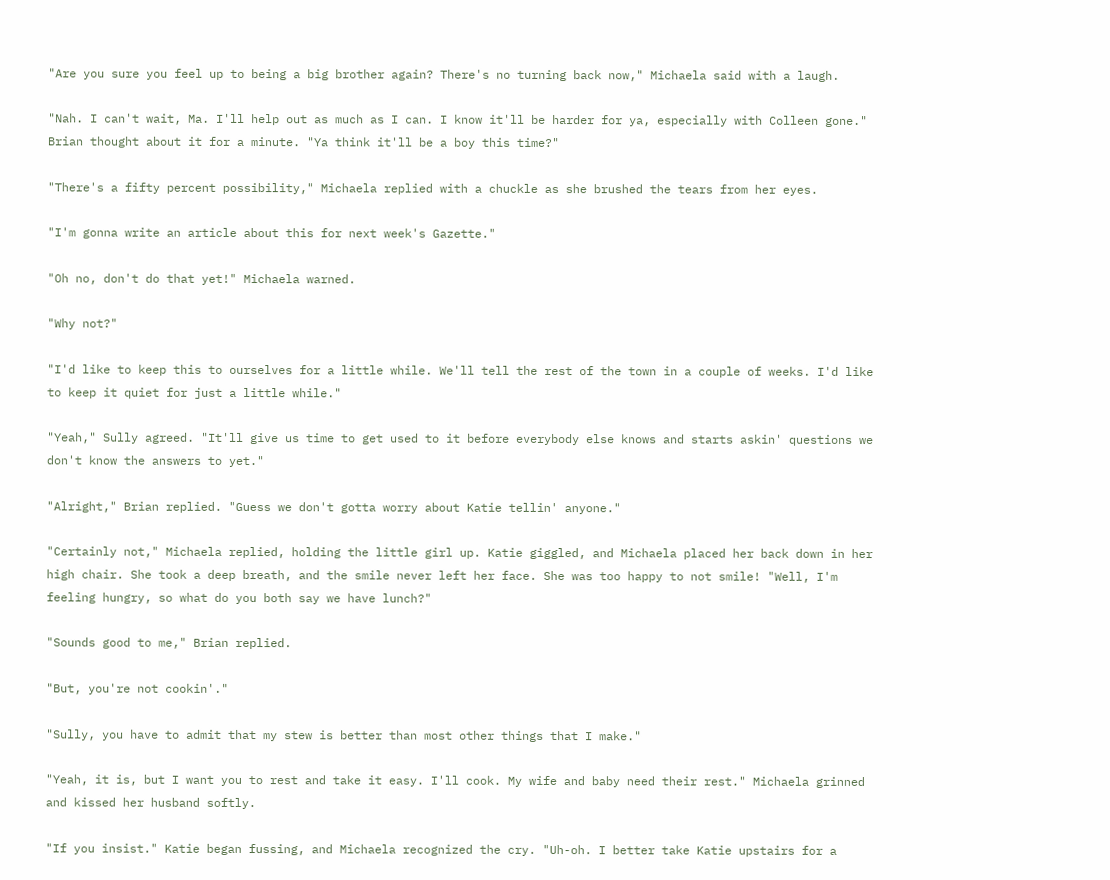"Are you sure you feel up to being a big brother again? There's no turning back now," Michaela said with a laugh.

"Nah. I can't wait, Ma. I'll help out as much as I can. I know it'll be harder for ya, especially with Colleen gone." Brian thought about it for a minute. "Ya think it'll be a boy this time?"

"There's a fifty percent possibility," Michaela replied with a chuckle as she brushed the tears from her eyes.

"I'm gonna write an article about this for next week's Gazette."

"Oh no, don't do that yet!" Michaela warned.

"Why not?"

"I'd like to keep this to ourselves for a little while. We'll tell the rest of the town in a couple of weeks. I'd like to keep it quiet for just a little while."

"Yeah," Sully agreed. "It'll give us time to get used to it before everybody else knows and starts askin' questions we don't know the answers to yet."

"Alright," Brian replied. "Guess we don't gotta worry about Katie tellin' anyone."

"Certainly not," Michaela replied, holding the little girl up. Katie giggled, and Michaela placed her back down in her high chair. She took a deep breath, and the smile never left her face. She was too happy to not smile! "Well, I'm feeling hungry, so what do you both say we have lunch?"

"Sounds good to me," Brian replied.

"But, you're not cookin'."

"Sully, you have to admit that my stew is better than most other things that I make."

"Yeah, it is, but I want you to rest and take it easy. I'll cook. My wife and baby need their rest." Michaela grinned and kissed her husband softly.

"If you insist." Katie began fussing, and Michaela recognized the cry. "Uh-oh. I better take Katie upstairs for a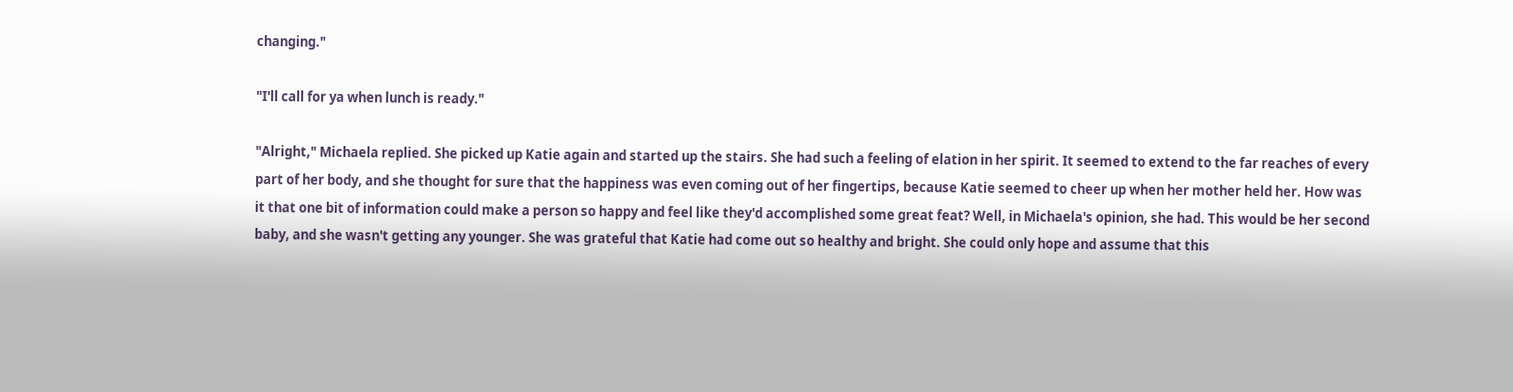changing."

"I'll call for ya when lunch is ready."

"Alright," Michaela replied. She picked up Katie again and started up the stairs. She had such a feeling of elation in her spirit. It seemed to extend to the far reaches of every part of her body, and she thought for sure that the happiness was even coming out of her fingertips, because Katie seemed to cheer up when her mother held her. How was it that one bit of information could make a person so happy and feel like they'd accomplished some great feat? Well, in Michaela's opinion, she had. This would be her second baby, and she wasn't getting any younger. She was grateful that Katie had come out so healthy and bright. She could only hope and assume that this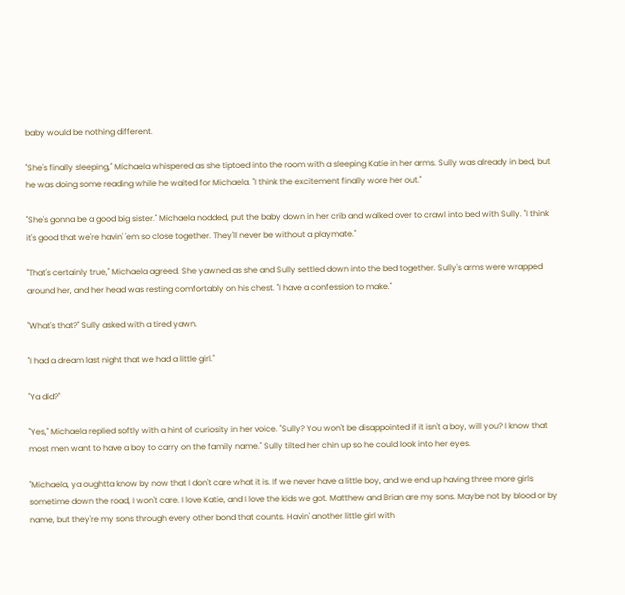baby would be nothing different.

"She's finally sleeping," Michaela whispered as she tiptoed into the room with a sleeping Katie in her arms. Sully was already in bed, but he was doing some reading while he waited for Michaela. "I think the excitement finally wore her out."

"She's gonna be a good big sister." Michaela nodded, put the baby down in her crib and walked over to crawl into bed with Sully. "I think it's good that we're havin' 'em so close together. They'll never be without a playmate."

"That's certainly true," Michaela agreed. She yawned as she and Sully settled down into the bed together. Sully's arms were wrapped around her, and her head was resting comfortably on his chest. "I have a confession to make."

"What's that?" Sully asked with a tired yawn.

"I had a dream last night that we had a little girl."

"Ya did?"

"Yes," Michaela replied softly with a hint of curiosity in her voice. "Sully? You won't be disappointed if it isn't a boy, will you? I know that most men want to have a boy to carry on the family name." Sully tilted her chin up so he could look into her eyes.

"Michaela, ya oughtta know by now that I don't care what it is. If we never have a little boy, and we end up having three more girls sometime down the road, I won't care. I love Katie, and I love the kids we got. Matthew and Brian are my sons. Maybe not by blood or by name, but they're my sons through every other bond that counts. Havin' another little girl with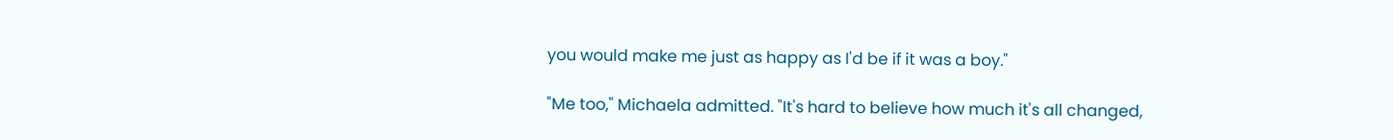you would make me just as happy as I'd be if it was a boy."

"Me too," Michaela admitted. "It's hard to believe how much it's all changed,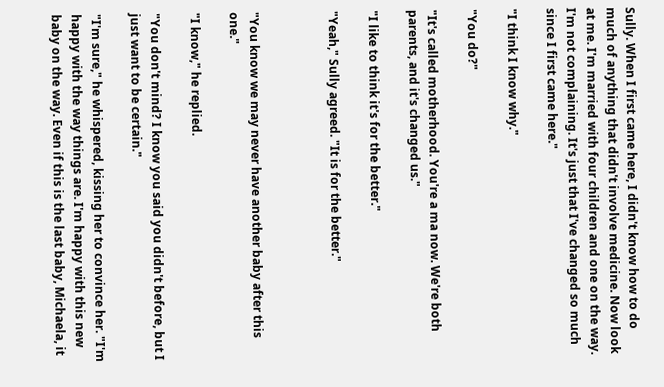Sully. When I first came here, I didn't know how to do much of anything that didn't involve medicine. Now look at me. I'm married with four children and one on the way. I'm not complaining. It's just that I've changed so much since I first came here."

"I think I know why."

"You do?"

"It's called motherhood. You're a ma now. We're both parents, and it's changed us."

"I like to think it's for the better."

"Yeah," Sully agreed. "It is for the better."



"You know we may never have another baby after this one."

"I know," he replied.

"You don't mind? I know you said you didn't before, but I just want to be certain."

"I'm sure," he whispered, kissing her to convince her. "I'm happy with the way things are. I'm happy with this new baby on the way. Even if this is the last baby, Michaela, it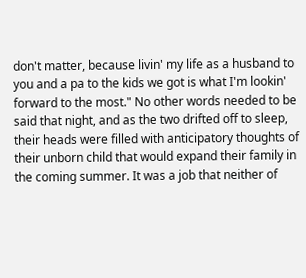don't matter, because livin' my life as a husband to you and a pa to the kids we got is what I'm lookin' forward to the most." No other words needed to be said that night, and as the two drifted off to sleep, their heads were filled with anticipatory thoughts of their unborn child that would expand their family in the coming summer. It was a job that neither of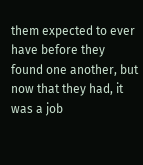them expected to ever have before they found one another, but now that they had, it was a job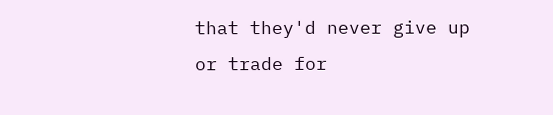that they'd never give up or trade for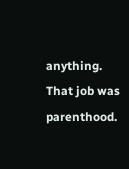anything. That job was parenthood.